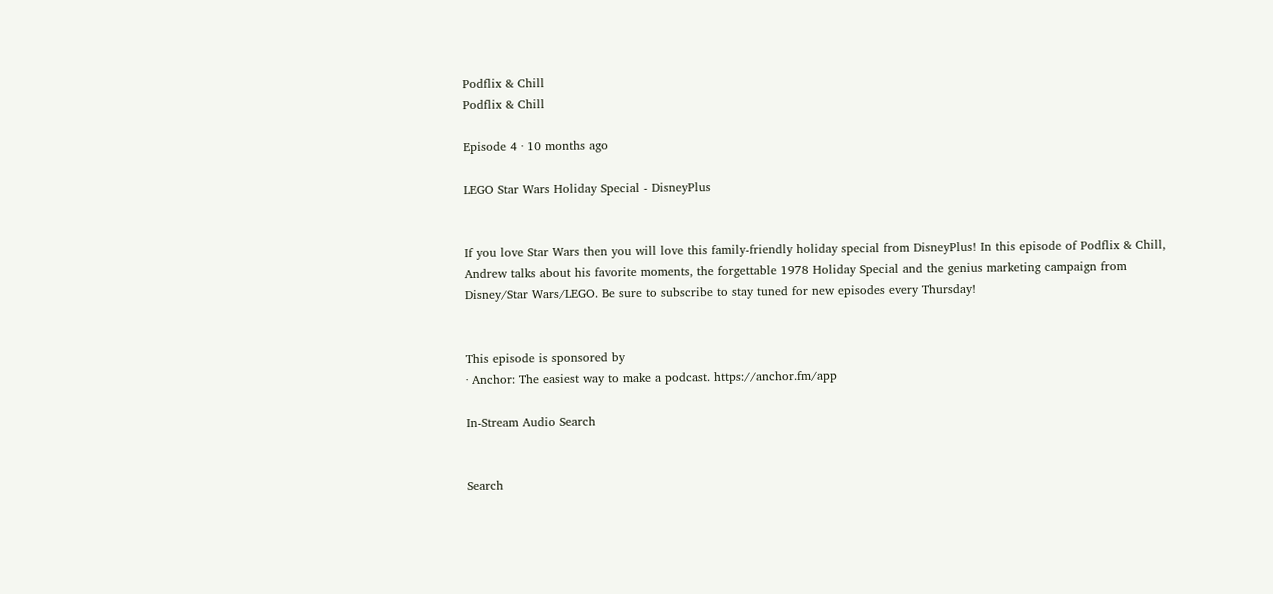Podflix & Chill
Podflix & Chill

Episode 4 · 10 months ago

LEGO Star Wars Holiday Special - DisneyPlus


If you love Star Wars then you will love this family-friendly holiday special from DisneyPlus! In this episode of Podflix & Chill, Andrew talks about his favorite moments, the forgettable 1978 Holiday Special and the genius marketing campaign from Disney/Star Wars/LEGO. Be sure to subscribe to stay tuned for new episodes every Thursday!


This episode is sponsored by
· Anchor: The easiest way to make a podcast. https://anchor.fm/app

In-Stream Audio Search


Search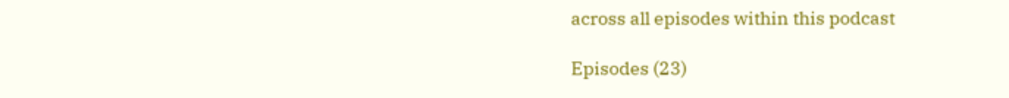across all episodes within this podcast

Episodes (23)